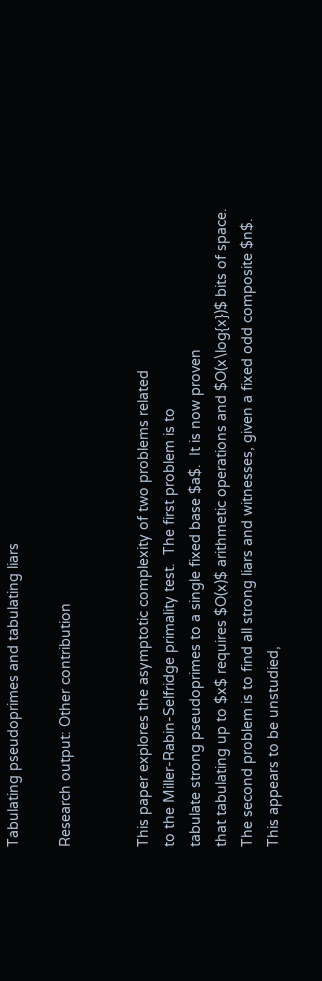Tabulating pseudoprimes and tabulating liars

Research output: Other contribution


This paper explores the asymptotic complexity of two problems related
to the Miller-Rabin-Selfridge primality test.  The first problem is to
tabulate strong pseudoprimes to a single fixed base $a$.  It is now proven
that tabulating up to $x$ requires $O(x)$ arithmetic operations and $O(x\log{x})$ bits of space.
The second problem is to find all strong liars and witnesses, given a fixed odd composite $n$.
This appears to be unstudied,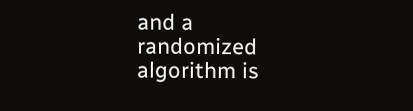and a randomized algorithm is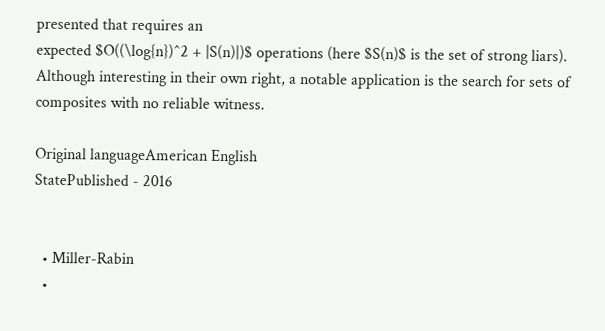presented that requires an
expected $O((\log{n})^2 + |S(n)|)$ operations (here $S(n)$ is the set of strong liars).
Although interesting in their own right, a notable application is the search for sets of
composites with no reliable witness.

Original languageAmerican English
StatePublished - 2016


  • Miller-Rabin
  •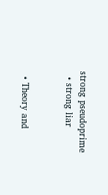strong pseudoprime
  • strong liar


  • Theory and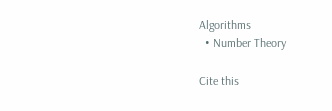Algorithms
  • Number Theory

Cite this